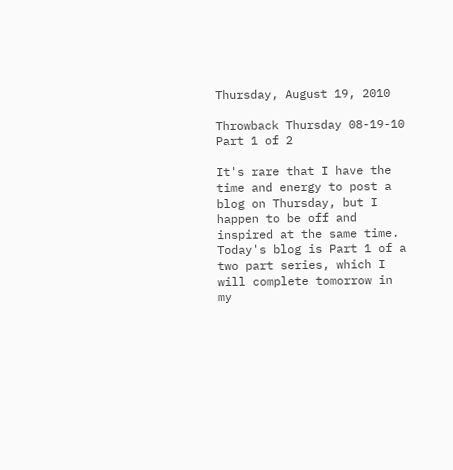Thursday, August 19, 2010

Throwback Thursday 08-19-10 Part 1 of 2

It's rare that I have the time and energy to post a blog on Thursday, but I happen to be off and inspired at the same time. Today's blog is Part 1 of a two part series, which I will complete tomorrow in my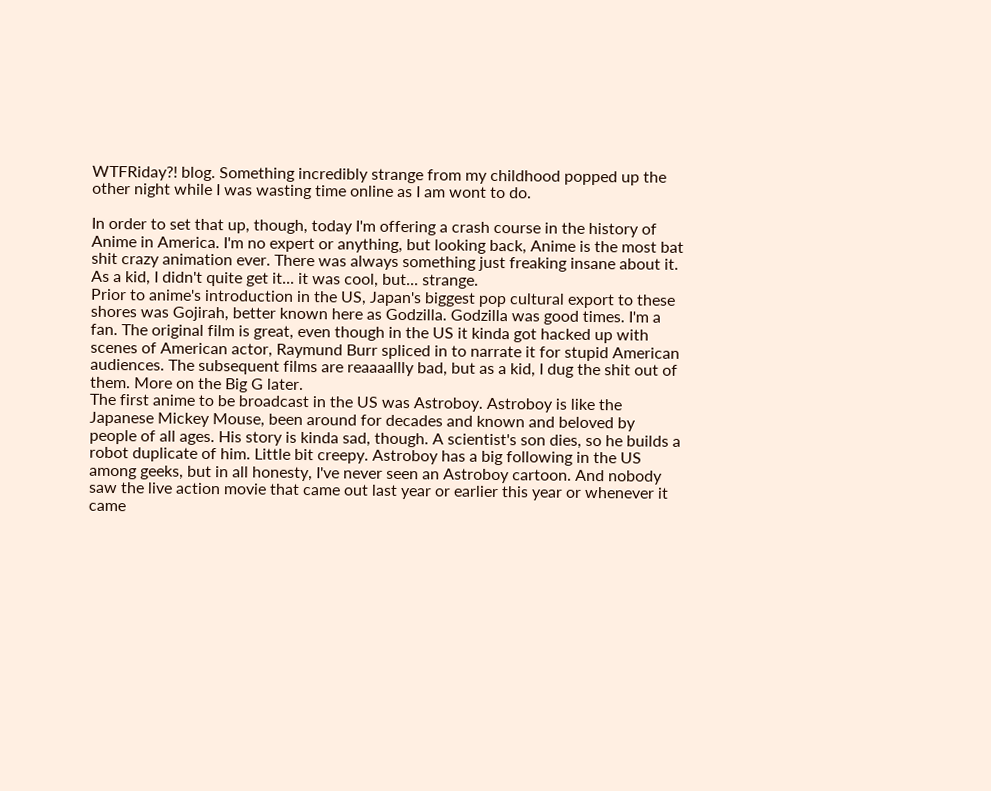WTFRiday?! blog. Something incredibly strange from my childhood popped up the other night while I was wasting time online as I am wont to do.

In order to set that up, though, today I'm offering a crash course in the history of Anime in America. I'm no expert or anything, but looking back, Anime is the most bat shit crazy animation ever. There was always something just freaking insane about it. As a kid, I didn't quite get it... it was cool, but... strange.
Prior to anime's introduction in the US, Japan's biggest pop cultural export to these shores was Gojirah, better known here as Godzilla. Godzilla was good times. I'm a fan. The original film is great, even though in the US it kinda got hacked up with scenes of American actor, Raymund Burr spliced in to narrate it for stupid American audiences. The subsequent films are reaaaallly bad, but as a kid, I dug the shit out of them. More on the Big G later.
The first anime to be broadcast in the US was Astroboy. Astroboy is like the Japanese Mickey Mouse, been around for decades and known and beloved by people of all ages. His story is kinda sad, though. A scientist's son dies, so he builds a robot duplicate of him. Little bit creepy. Astroboy has a big following in the US among geeks, but in all honesty, I've never seen an Astroboy cartoon. And nobody saw the live action movie that came out last year or earlier this year or whenever it came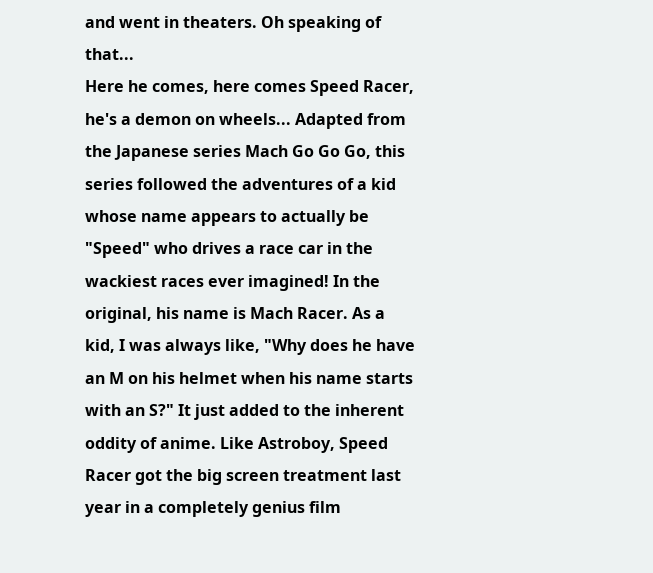and went in theaters. Oh speaking of that...
Here he comes, here comes Speed Racer, he's a demon on wheels... Adapted from the Japanese series Mach Go Go Go, this series followed the adventures of a kid whose name appears to actually be "Speed" who drives a race car in the wackiest races ever imagined! In the original, his name is Mach Racer. As a kid, I was always like, "Why does he have an M on his helmet when his name starts with an S?" It just added to the inherent oddity of anime. Like Astroboy, Speed Racer got the big screen treatment last year in a completely genius film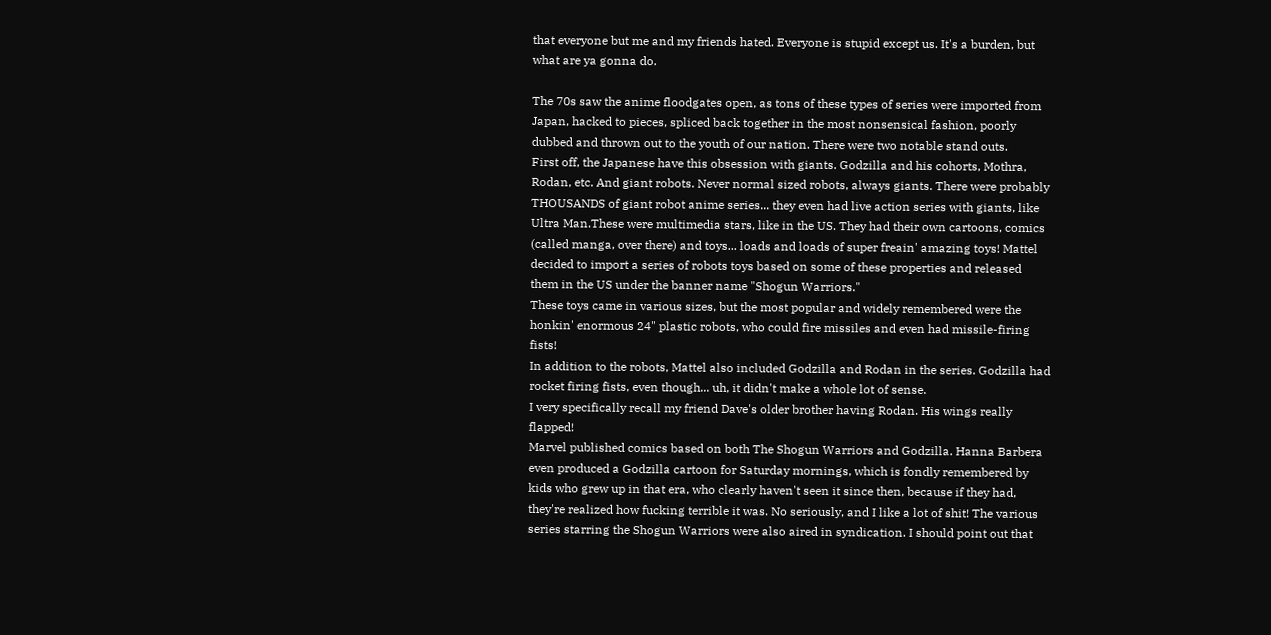that everyone but me and my friends hated. Everyone is stupid except us. It's a burden, but what are ya gonna do.

The 70s saw the anime floodgates open, as tons of these types of series were imported from Japan, hacked to pieces, spliced back together in the most nonsensical fashion, poorly dubbed and thrown out to the youth of our nation. There were two notable stand outs.
First off, the Japanese have this obsession with giants. Godzilla and his cohorts, Mothra, Rodan, etc. And giant robots. Never normal sized robots, always giants. There were probably THOUSANDS of giant robot anime series... they even had live action series with giants, like Ultra Man.These were multimedia stars, like in the US. They had their own cartoons, comics (called manga, over there) and toys... loads and loads of super freain' amazing toys! Mattel decided to import a series of robots toys based on some of these properties and released them in the US under the banner name "Shogun Warriors."
These toys came in various sizes, but the most popular and widely remembered were the honkin' enormous 24" plastic robots, who could fire missiles and even had missile-firing fists!
In addition to the robots, Mattel also included Godzilla and Rodan in the series. Godzilla had rocket firing fists, even though... uh, it didn't make a whole lot of sense.
I very specifically recall my friend Dave's older brother having Rodan. His wings really flapped!
Marvel published comics based on both The Shogun Warriors and Godzilla. Hanna Barbera even produced a Godzilla cartoon for Saturday mornings, which is fondly remembered by kids who grew up in that era, who clearly haven't seen it since then, because if they had, they're realized how fucking terrible it was. No seriously, and I like a lot of shit! The various series starring the Shogun Warriors were also aired in syndication. I should point out that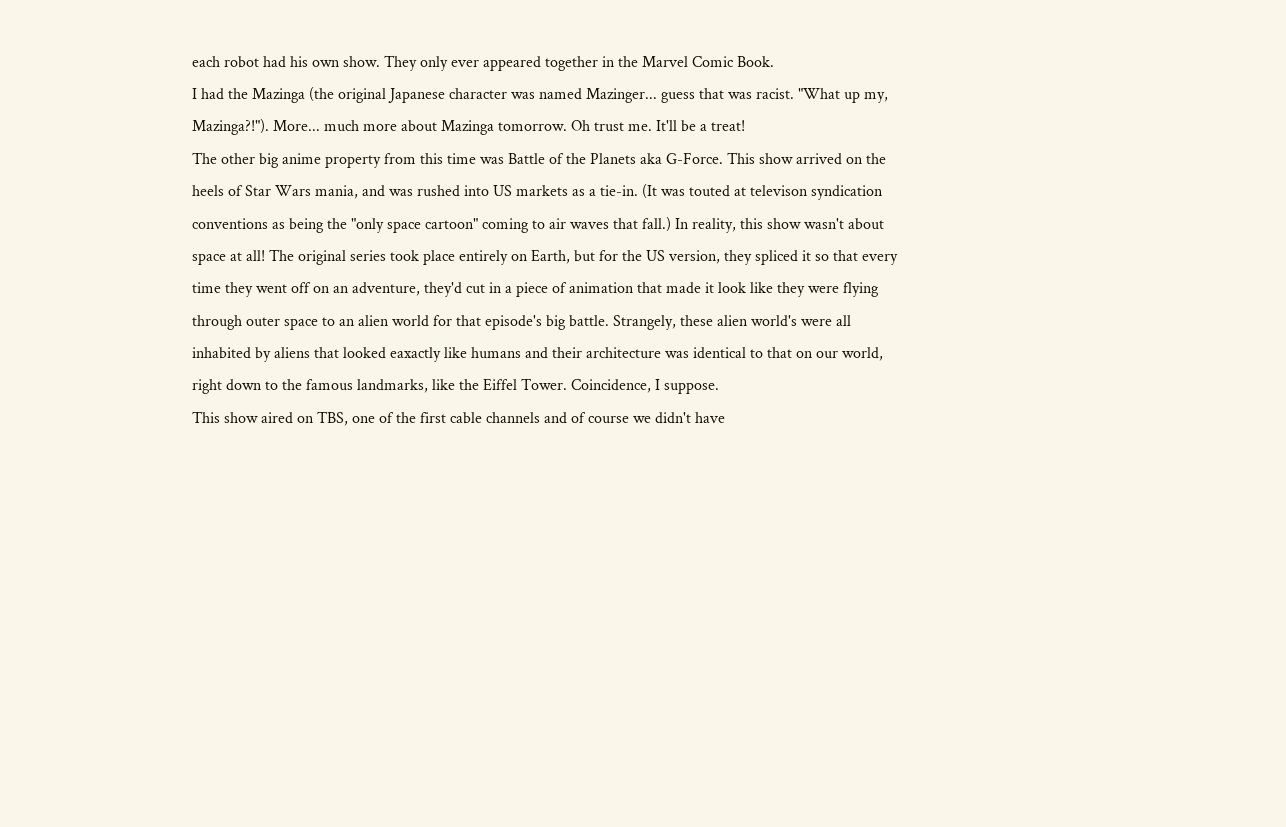each robot had his own show. They only ever appeared together in the Marvel Comic Book.
I had the Mazinga (the original Japanese character was named Mazinger... guess that was racist. "What up my, Mazinga?!"). More... much more about Mazinga tomorrow. Oh trust me. It'll be a treat!
The other big anime property from this time was Battle of the Planets aka G-Force. This show arrived on the heels of Star Wars mania, and was rushed into US markets as a tie-in. (It was touted at televison syndication conventions as being the "only space cartoon" coming to air waves that fall.) In reality, this show wasn't about space at all! The original series took place entirely on Earth, but for the US version, they spliced it so that every time they went off on an adventure, they'd cut in a piece of animation that made it look like they were flying through outer space to an alien world for that episode's big battle. Strangely, these alien world's were all inhabited by aliens that looked eaxactly like humans and their architecture was identical to that on our world, right down to the famous landmarks, like the Eiffel Tower. Coincidence, I suppose.
This show aired on TBS, one of the first cable channels and of course we didn't have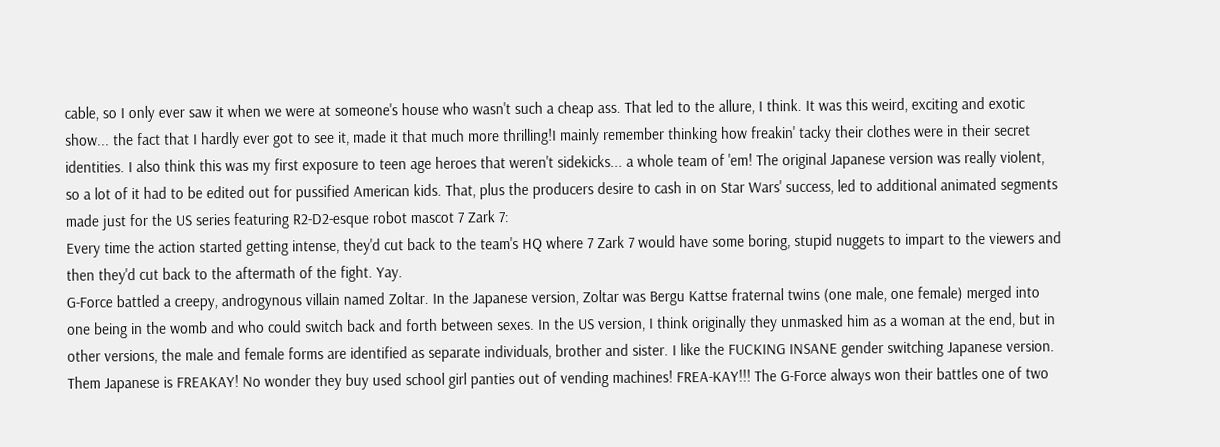cable, so I only ever saw it when we were at someone's house who wasn't such a cheap ass. That led to the allure, I think. It was this weird, exciting and exotic show... the fact that I hardly ever got to see it, made it that much more thrilling!I mainly remember thinking how freakin' tacky their clothes were in their secret identities. I also think this was my first exposure to teen age heroes that weren't sidekicks... a whole team of 'em! The original Japanese version was really violent, so a lot of it had to be edited out for pussified American kids. That, plus the producers desire to cash in on Star Wars' success, led to additional animated segments made just for the US series featuring R2-D2-esque robot mascot 7 Zark 7:
Every time the action started getting intense, they'd cut back to the team's HQ where 7 Zark 7 would have some boring, stupid nuggets to impart to the viewers and then they'd cut back to the aftermath of the fight. Yay.
G-Force battled a creepy, androgynous villain named Zoltar. In the Japanese version, Zoltar was Bergu Kattse fraternal twins (one male, one female) merged into one being in the womb and who could switch back and forth between sexes. In the US version, I think originally they unmasked him as a woman at the end, but in other versions, the male and female forms are identified as separate individuals, brother and sister. I like the FUCKING INSANE gender switching Japanese version. Them Japanese is FREAKAY! No wonder they buy used school girl panties out of vending machines! FREA-KAY!!! The G-Force always won their battles one of two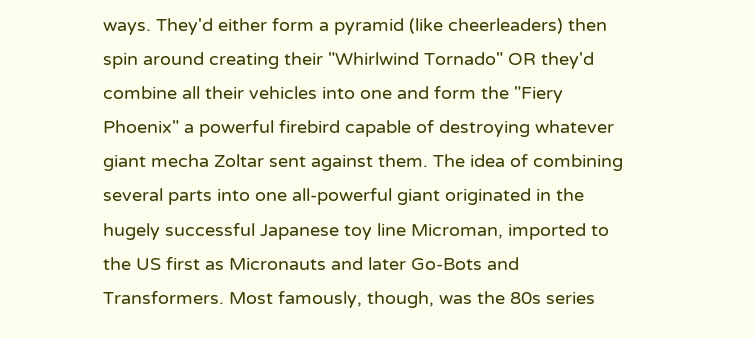ways. They'd either form a pyramid (like cheerleaders) then spin around creating their "Whirlwind Tornado" OR they'd combine all their vehicles into one and form the "Fiery Phoenix" a powerful firebird capable of destroying whatever giant mecha Zoltar sent against them. The idea of combining several parts into one all-powerful giant originated in the hugely successful Japanese toy line Microman, imported to the US first as Micronauts and later Go-Bots and Transformers. Most famously, though, was the 80s series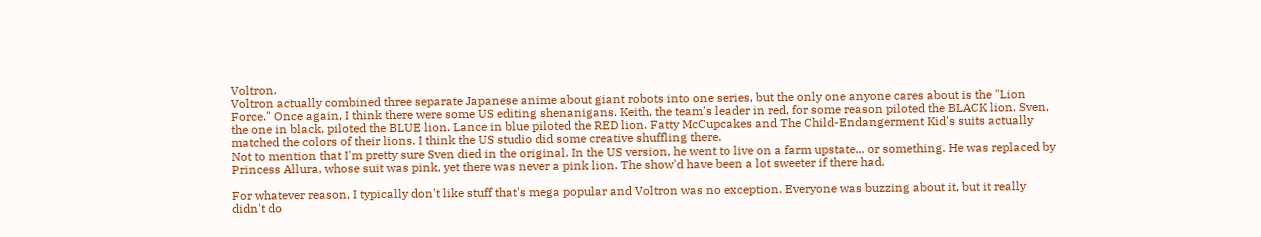Voltron.
Voltron actually combined three separate Japanese anime about giant robots into one series, but the only one anyone cares about is the "Lion Force." Once again, I think there were some US editing shenanigans. Keith, the team's leader in red, for some reason piloted the BLACK lion. Sven, the one in black, piloted the BLUE lion. Lance in blue piloted the RED lion. Fatty McCupcakes and The Child-Endangerment Kid's suits actually matched the colors of their lions. I think the US studio did some creative shuffling there.
Not to mention that I'm pretty sure Sven died in the original. In the US version, he went to live on a farm upstate... or something. He was replaced by Princess Allura, whose suit was pink, yet there was never a pink lion. The show'd have been a lot sweeter if there had.

For whatever reason, I typically don't like stuff that's mega popular and Voltron was no exception. Everyone was buzzing about it, but it really didn't do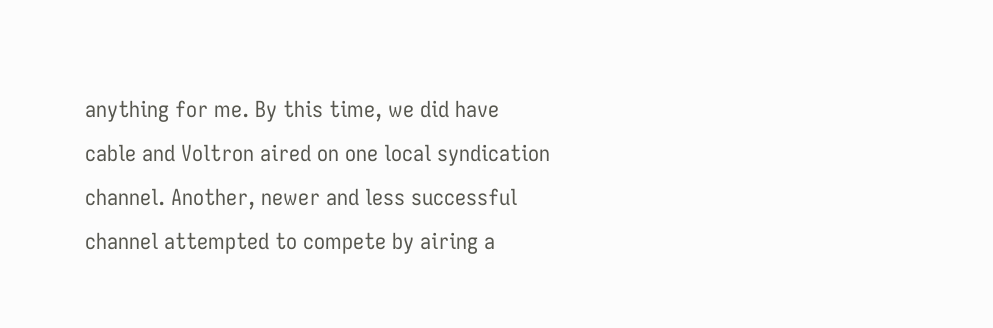anything for me. By this time, we did have cable and Voltron aired on one local syndication channel. Another, newer and less successful channel attempted to compete by airing a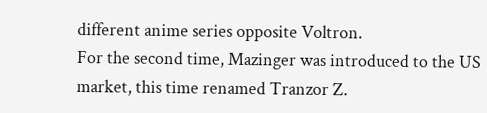different anime series opposite Voltron.
For the second time, Mazinger was introduced to the US market, this time renamed Tranzor Z.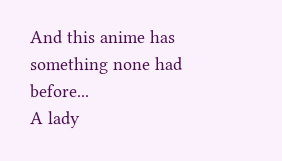And this anime has something none had before...
A lady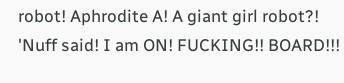robot! Aphrodite A! A giant girl robot?! 'Nuff said! I am ON! FUCKING!! BOARD!!!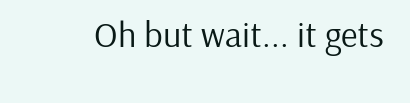Oh but wait... it gets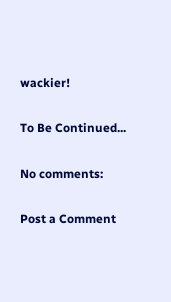wackier!

To Be Continued...

No comments:

Post a Comment